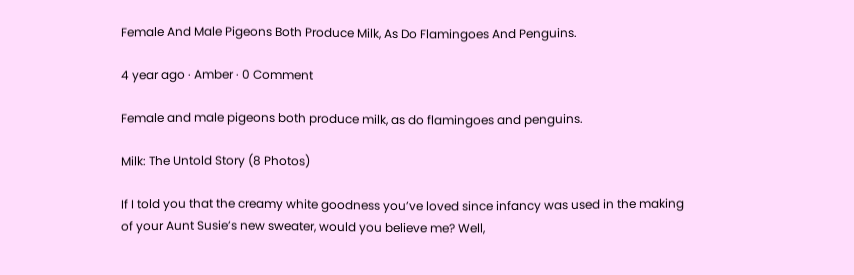Female And Male Pigeons Both Produce Milk, As Do Flamingoes And Penguins.

4 year ago · Amber · 0 Comment

Female and male pigeons both produce milk, as do flamingoes and penguins.

Milk: The Untold Story (8 Photos)

If I told you that the creamy white goodness you’ve loved since infancy was used in the making of your Aunt Susie’s new sweater, would you believe me? Well,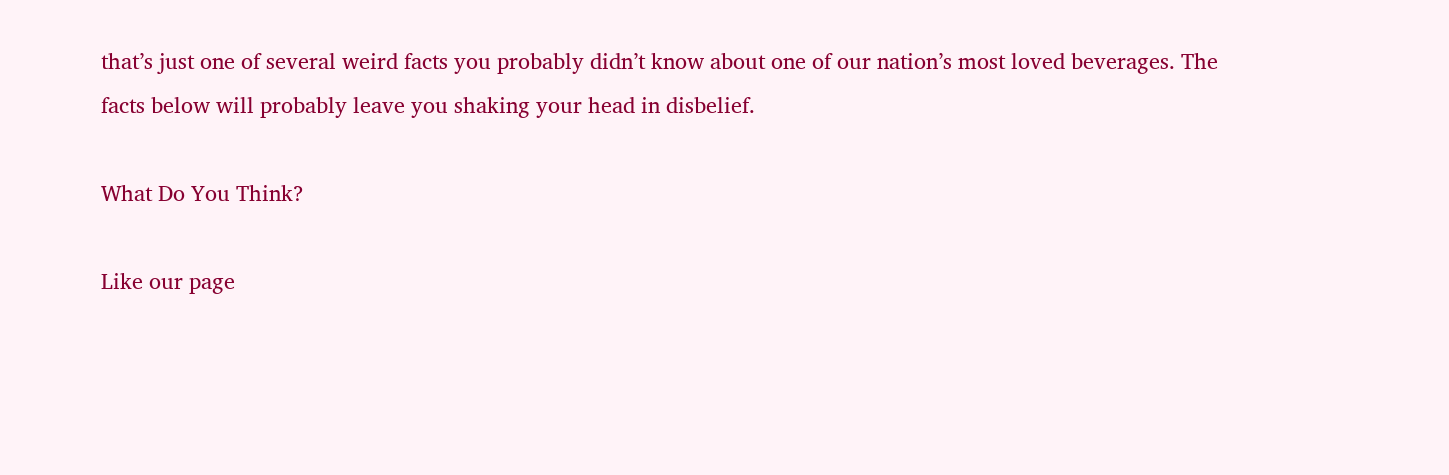that’s just one of several weird facts you probably didn’t know about one of our nation’s most loved beverages. The facts below will probably leave you shaking your head in disbelief.

What Do You Think?

Like our page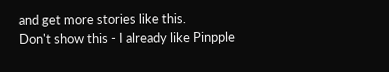and get more stories like this.
Don't show this - I already like Pinpple